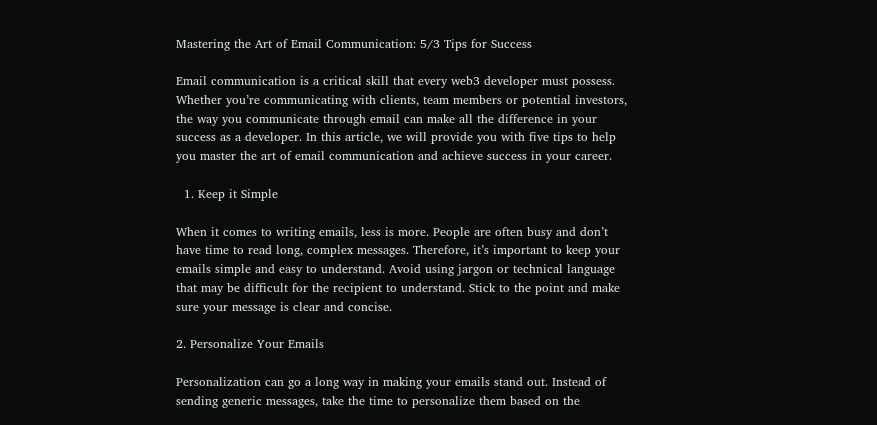Mastering the Art of Email Communication: 5/3 Tips for Success

Email communication is a critical skill that every web3 developer must possess. Whether you’re communicating with clients, team members or potential investors, the way you communicate through email can make all the difference in your success as a developer. In this article, we will provide you with five tips to help you master the art of email communication and achieve success in your career.

  1. Keep it Simple

When it comes to writing emails, less is more. People are often busy and don’t have time to read long, complex messages. Therefore, it’s important to keep your emails simple and easy to understand. Avoid using jargon or technical language that may be difficult for the recipient to understand. Stick to the point and make sure your message is clear and concise.

2. Personalize Your Emails

Personalization can go a long way in making your emails stand out. Instead of sending generic messages, take the time to personalize them based on the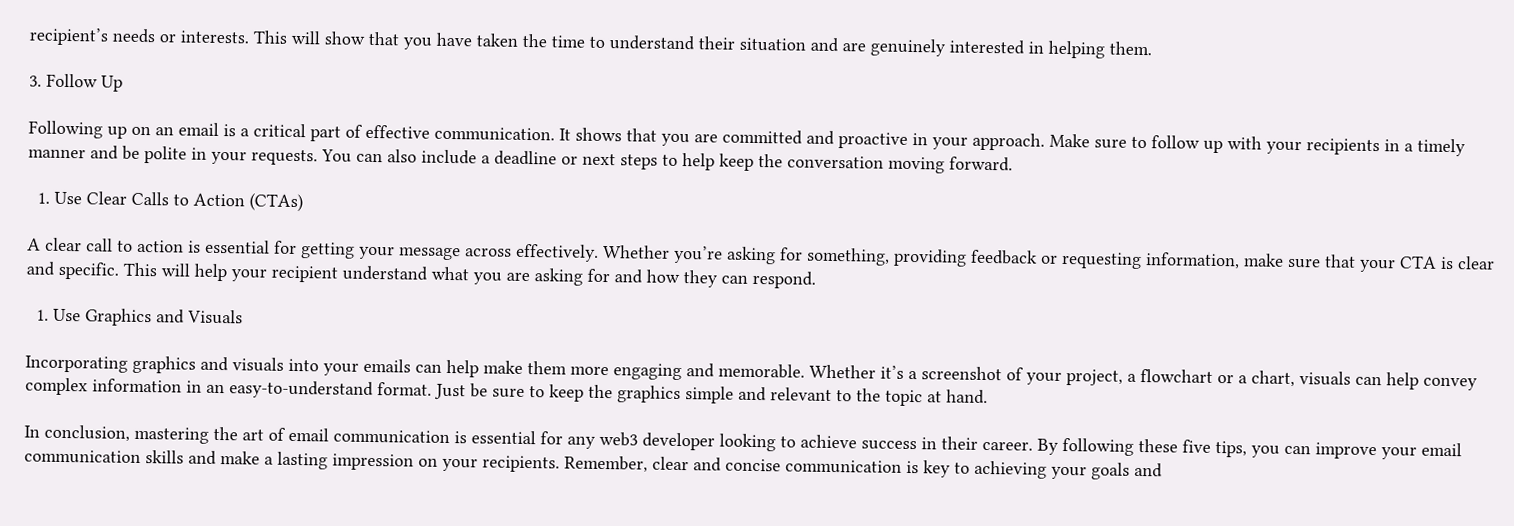recipient’s needs or interests. This will show that you have taken the time to understand their situation and are genuinely interested in helping them.

3. Follow Up

Following up on an email is a critical part of effective communication. It shows that you are committed and proactive in your approach. Make sure to follow up with your recipients in a timely manner and be polite in your requests. You can also include a deadline or next steps to help keep the conversation moving forward.

  1. Use Clear Calls to Action (CTAs)

A clear call to action is essential for getting your message across effectively. Whether you’re asking for something, providing feedback or requesting information, make sure that your CTA is clear and specific. This will help your recipient understand what you are asking for and how they can respond.

  1. Use Graphics and Visuals

Incorporating graphics and visuals into your emails can help make them more engaging and memorable. Whether it’s a screenshot of your project, a flowchart or a chart, visuals can help convey complex information in an easy-to-understand format. Just be sure to keep the graphics simple and relevant to the topic at hand.

In conclusion, mastering the art of email communication is essential for any web3 developer looking to achieve success in their career. By following these five tips, you can improve your email communication skills and make a lasting impression on your recipients. Remember, clear and concise communication is key to achieving your goals and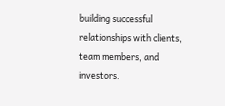building successful relationships with clients, team members, and investors.